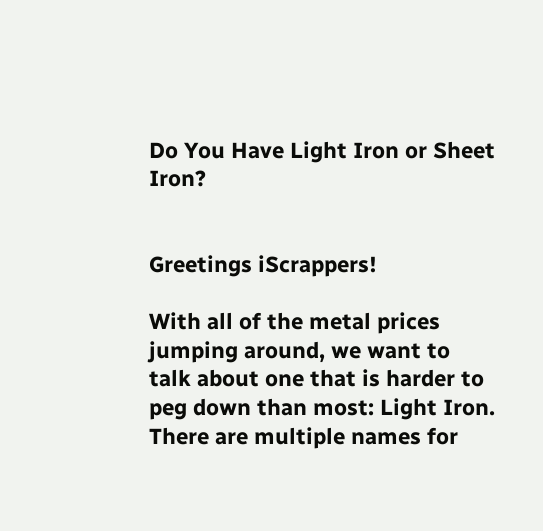Do You Have Light Iron or Sheet Iron?


Greetings iScrappers!

With all of the metal prices jumping around, we want to talk about one that is harder to peg down than most: Light Iron. There are multiple names for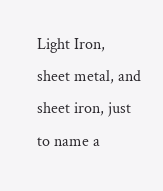Light Iron, sheet metal, and sheet iron, just to name a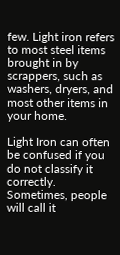few. Light iron refers to most steel items brought in by scrappers, such as washers, dryers, and most other items in your home.

Light Iron can often be confused if you do not classify it correctly. Sometimes, people will call it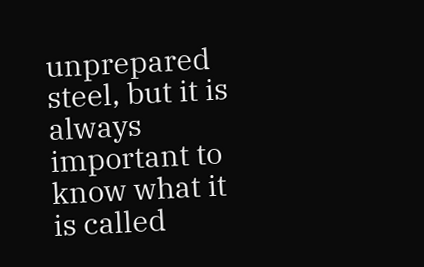unprepared steel, but it is always important to know what it is called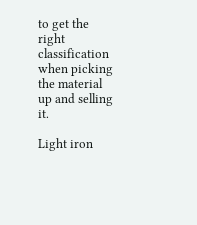to get the right classification when picking the material up and selling it.

Light iron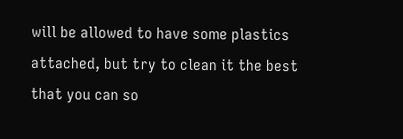will be allowed to have some plastics attached, but try to clean it the best that you can so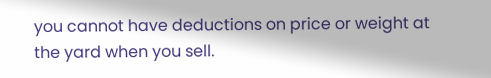you cannot have deductions on price or weight at the yard when you sell.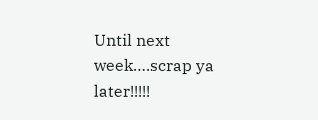Until next week….scrap ya later!!!!!